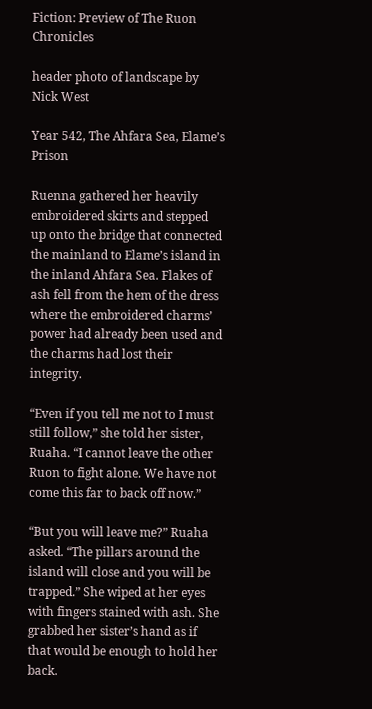Fiction: Preview of The Ruon Chronicles

header photo of landscape by Nick West

Year 542, The Ahfara Sea, Elame’s Prison

Ruenna gathered her heavily embroidered skirts and stepped up onto the bridge that connected the mainland to Elame’s island in the inland Ahfara Sea. Flakes of ash fell from the hem of the dress where the embroidered charms’ power had already been used and the charms had lost their integrity.

“Even if you tell me not to I must still follow,” she told her sister, Ruaha. “I cannot leave the other Ruon to fight alone. We have not come this far to back off now.”

“But you will leave me?” Ruaha asked. “The pillars around the island will close and you will be trapped.” She wiped at her eyes with fingers stained with ash. She grabbed her sister’s hand as if that would be enough to hold her back.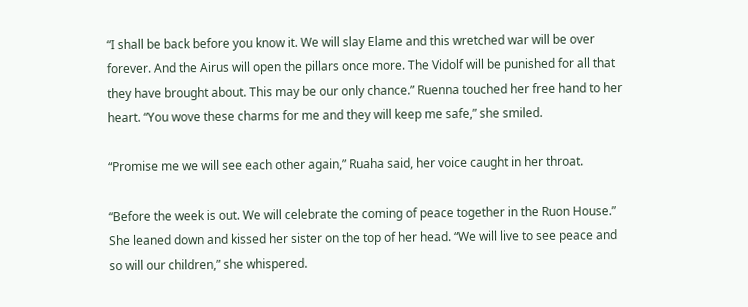“I shall be back before you know it. We will slay Elame and this wretched war will be over forever. And the Airus will open the pillars once more. The Vidolf will be punished for all that they have brought about. This may be our only chance.” Ruenna touched her free hand to her heart. “You wove these charms for me and they will keep me safe,” she smiled.

“Promise me we will see each other again,” Ruaha said, her voice caught in her throat.

“Before the week is out. We will celebrate the coming of peace together in the Ruon House.” She leaned down and kissed her sister on the top of her head. “We will live to see peace and so will our children,” she whispered.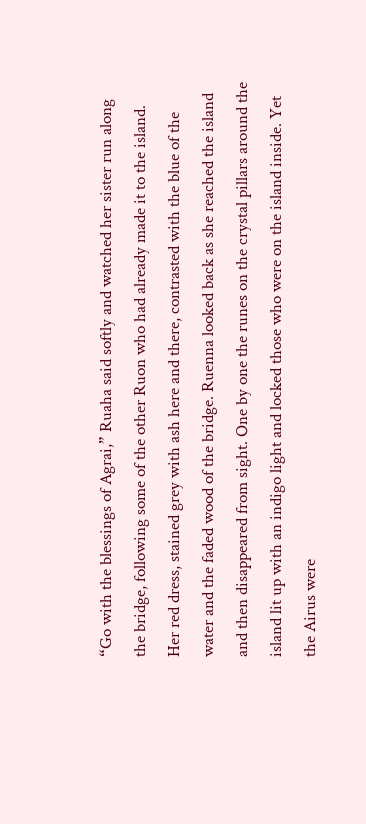“Go with the blessings of Agrai,” Ruaha said softly and watched her sister run along the bridge, following some of the other Ruon who had already made it to the island. Her red dress, stained grey with ash here and there, contrasted with the blue of the water and the faded wood of the bridge. Ruenna looked back as she reached the island and then disappeared from sight. One by one the runes on the crystal pillars around the island lit up with an indigo light and locked those who were on the island inside. Yet the Airus were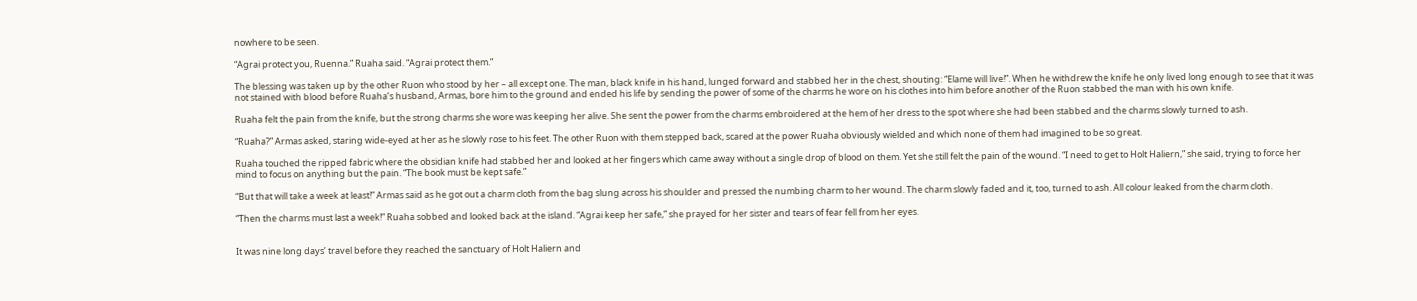nowhere to be seen.

“Agrai protect you, Ruenna.” Ruaha said. “Agrai protect them.”

The blessing was taken up by the other Ruon who stood by her – all except one. The man, black knife in his hand, lunged forward and stabbed her in the chest, shouting: “Elame will live!”. When he withdrew the knife he only lived long enough to see that it was not stained with blood before Ruaha’s husband, Armas, bore him to the ground and ended his life by sending the power of some of the charms he wore on his clothes into him before another of the Ruon stabbed the man with his own knife.

Ruaha felt the pain from the knife, but the strong charms she wore was keeping her alive. She sent the power from the charms embroidered at the hem of her dress to the spot where she had been stabbed and the charms slowly turned to ash.

“Ruaha?” Armas asked, staring wide-eyed at her as he slowly rose to his feet. The other Ruon with them stepped back, scared at the power Ruaha obviously wielded and which none of them had imagined to be so great.

Ruaha touched the ripped fabric where the obsidian knife had stabbed her and looked at her fingers which came away without a single drop of blood on them. Yet she still felt the pain of the wound. “I need to get to Holt Haliern,” she said, trying to force her mind to focus on anything but the pain. “The book must be kept safe.”

“But that will take a week at least!” Armas said as he got out a charm cloth from the bag slung across his shoulder and pressed the numbing charm to her wound. The charm slowly faded and it, too, turned to ash. All colour leaked from the charm cloth.

“Then the charms must last a week!” Ruaha sobbed and looked back at the island. “Agrai keep her safe,” she prayed for her sister and tears of fear fell from her eyes.


It was nine long days’ travel before they reached the sanctuary of Holt Haliern and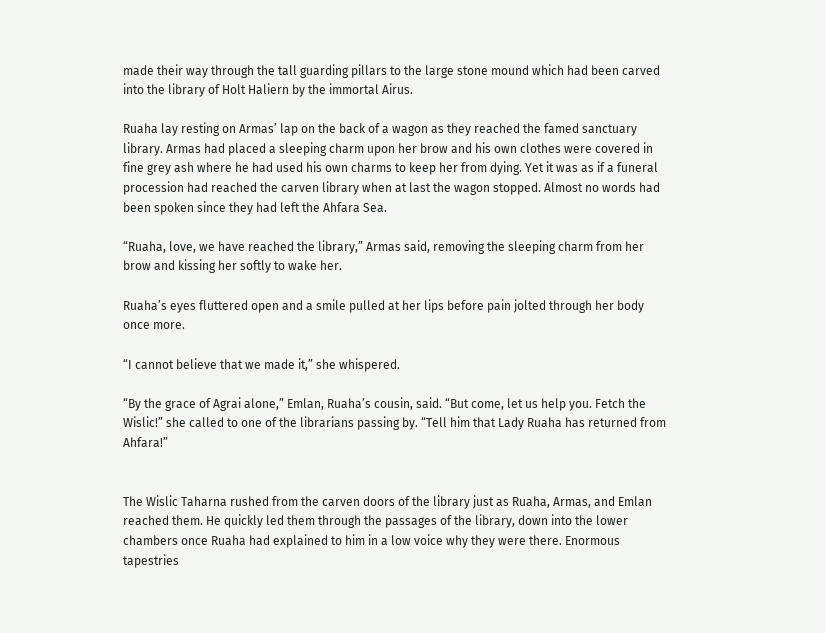made their way through the tall guarding pillars to the large stone mound which had been carved into the library of Holt Haliern by the immortal Airus.

Ruaha lay resting on Armas’ lap on the back of a wagon as they reached the famed sanctuary library. Armas had placed a sleeping charm upon her brow and his own clothes were covered in fine grey ash where he had used his own charms to keep her from dying. Yet it was as if a funeral procession had reached the carven library when at last the wagon stopped. Almost no words had been spoken since they had left the Ahfara Sea.

“Ruaha, love, we have reached the library,” Armas said, removing the sleeping charm from her brow and kissing her softly to wake her.

Ruaha’s eyes fluttered open and a smile pulled at her lips before pain jolted through her body once more.

“I cannot believe that we made it,” she whispered.

“By the grace of Agrai alone,” Emlan, Ruaha’s cousin, said. “But come, let us help you. Fetch the Wislic!” she called to one of the librarians passing by. “Tell him that Lady Ruaha has returned from Ahfara!”


The Wislic Taharna rushed from the carven doors of the library just as Ruaha, Armas, and Emlan reached them. He quickly led them through the passages of the library, down into the lower chambers once Ruaha had explained to him in a low voice why they were there. Enormous tapestries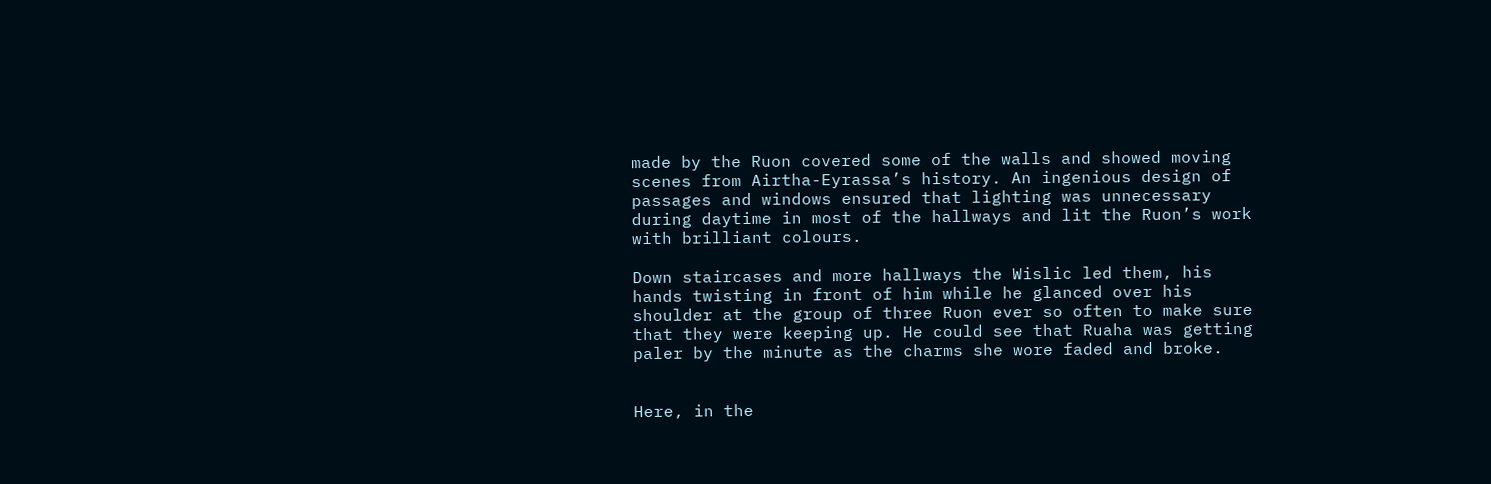made by the Ruon covered some of the walls and showed moving scenes from Airtha-Eyrassa’s history. An ingenious design of passages and windows ensured that lighting was unnecessary during daytime in most of the hallways and lit the Ruon’s work with brilliant colours.

Down staircases and more hallways the Wislic led them, his hands twisting in front of him while he glanced over his shoulder at the group of three Ruon ever so often to make sure that they were keeping up. He could see that Ruaha was getting paler by the minute as the charms she wore faded and broke.


Here, in the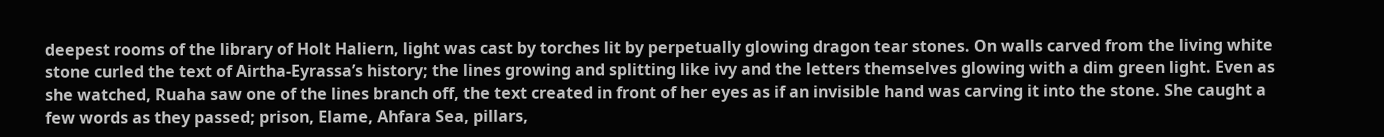deepest rooms of the library of Holt Haliern, light was cast by torches lit by perpetually glowing dragon tear stones. On walls carved from the living white stone curled the text of Airtha-Eyrassa’s history; the lines growing and splitting like ivy and the letters themselves glowing with a dim green light. Even as she watched, Ruaha saw one of the lines branch off, the text created in front of her eyes as if an invisible hand was carving it into the stone. She caught a few words as they passed; prison, Elame, Ahfara Sea, pillars,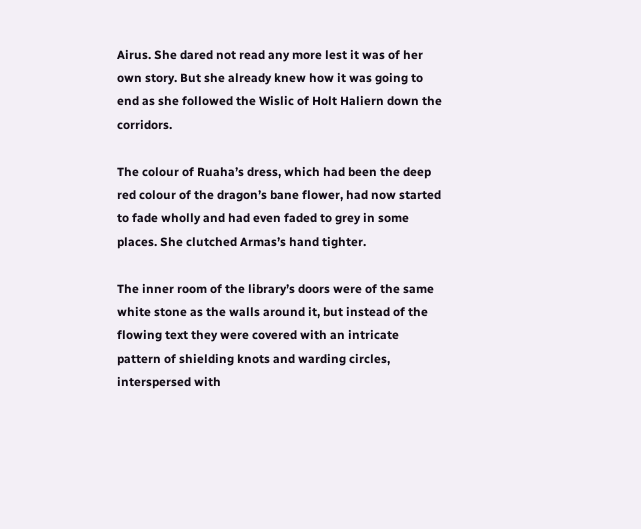Airus. She dared not read any more lest it was of her own story. But she already knew how it was going to end as she followed the Wislic of Holt Haliern down the corridors.

The colour of Ruaha’s dress, which had been the deep red colour of the dragon’s bane flower, had now started to fade wholly and had even faded to grey in some places. She clutched Armas’s hand tighter.

The inner room of the library’s doors were of the same white stone as the walls around it, but instead of the flowing text they were covered with an intricate pattern of shielding knots and warding circles, interspersed with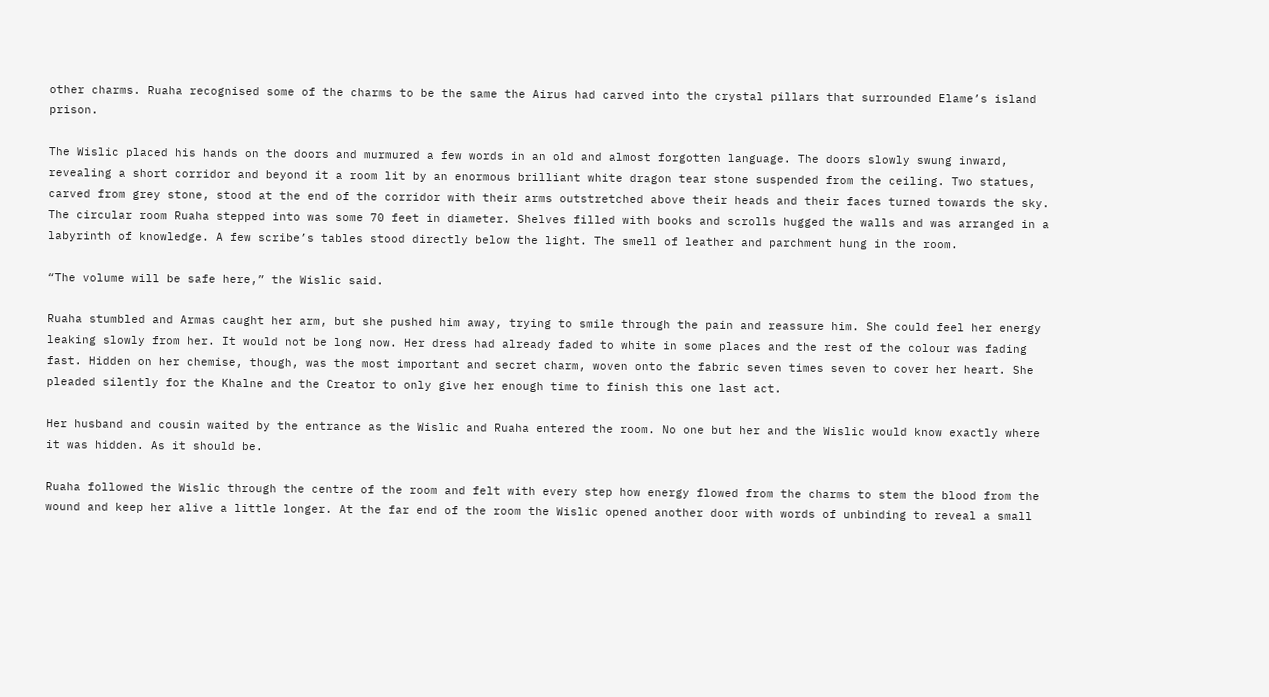other charms. Ruaha recognised some of the charms to be the same the Airus had carved into the crystal pillars that surrounded Elame’s island prison.

The Wislic placed his hands on the doors and murmured a few words in an old and almost forgotten language. The doors slowly swung inward, revealing a short corridor and beyond it a room lit by an enormous brilliant white dragon tear stone suspended from the ceiling. Two statues, carved from grey stone, stood at the end of the corridor with their arms outstretched above their heads and their faces turned towards the sky. The circular room Ruaha stepped into was some 70 feet in diameter. Shelves filled with books and scrolls hugged the walls and was arranged in a labyrinth of knowledge. A few scribe’s tables stood directly below the light. The smell of leather and parchment hung in the room.

“The volume will be safe here,” the Wislic said.

Ruaha stumbled and Armas caught her arm, but she pushed him away, trying to smile through the pain and reassure him. She could feel her energy leaking slowly from her. It would not be long now. Her dress had already faded to white in some places and the rest of the colour was fading fast. Hidden on her chemise, though, was the most important and secret charm, woven onto the fabric seven times seven to cover her heart. She pleaded silently for the Khalne and the Creator to only give her enough time to finish this one last act.

Her husband and cousin waited by the entrance as the Wislic and Ruaha entered the room. No one but her and the Wislic would know exactly where it was hidden. As it should be.

Ruaha followed the Wislic through the centre of the room and felt with every step how energy flowed from the charms to stem the blood from the wound and keep her alive a little longer. At the far end of the room the Wislic opened another door with words of unbinding to reveal a small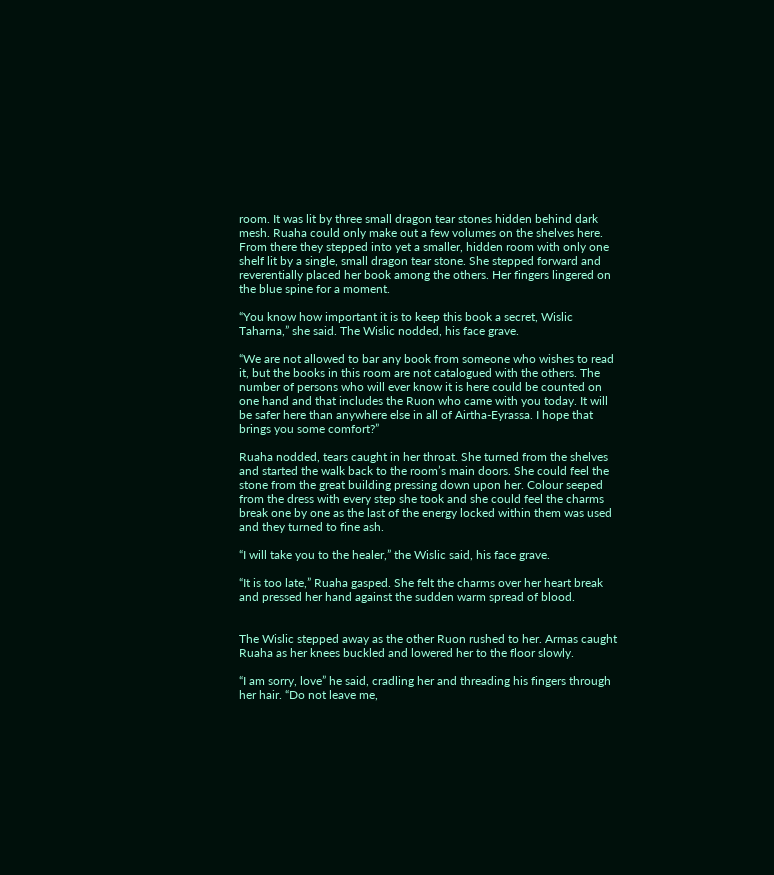room. It was lit by three small dragon tear stones hidden behind dark mesh. Ruaha could only make out a few volumes on the shelves here. From there they stepped into yet a smaller, hidden room with only one shelf lit by a single, small dragon tear stone. She stepped forward and reverentially placed her book among the others. Her fingers lingered on the blue spine for a moment.

“You know how important it is to keep this book a secret, Wislic Taharna,” she said. The Wislic nodded, his face grave.

“We are not allowed to bar any book from someone who wishes to read it, but the books in this room are not catalogued with the others. The number of persons who will ever know it is here could be counted on one hand and that includes the Ruon who came with you today. It will be safer here than anywhere else in all of Airtha-Eyrassa. I hope that brings you some comfort?”

Ruaha nodded, tears caught in her throat. She turned from the shelves and started the walk back to the room’s main doors. She could feel the stone from the great building pressing down upon her. Colour seeped from the dress with every step she took and she could feel the charms break one by one as the last of the energy locked within them was used and they turned to fine ash.

“I will take you to the healer,” the Wislic said, his face grave.

“It is too late,” Ruaha gasped. She felt the charms over her heart break and pressed her hand against the sudden warm spread of blood.


The Wislic stepped away as the other Ruon rushed to her. Armas caught Ruaha as her knees buckled and lowered her to the floor slowly.

“I am sorry, love” he said, cradling her and threading his fingers through her hair. “Do not leave me,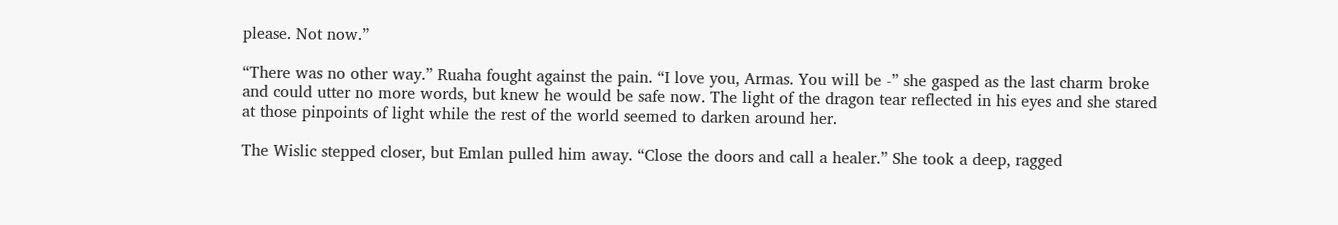please. Not now.”

“There was no other way.” Ruaha fought against the pain. “I love you, Armas. You will be -” she gasped as the last charm broke and could utter no more words, but knew he would be safe now. The light of the dragon tear reflected in his eyes and she stared at those pinpoints of light while the rest of the world seemed to darken around her.

The Wislic stepped closer, but Emlan pulled him away. “Close the doors and call a healer.” She took a deep, ragged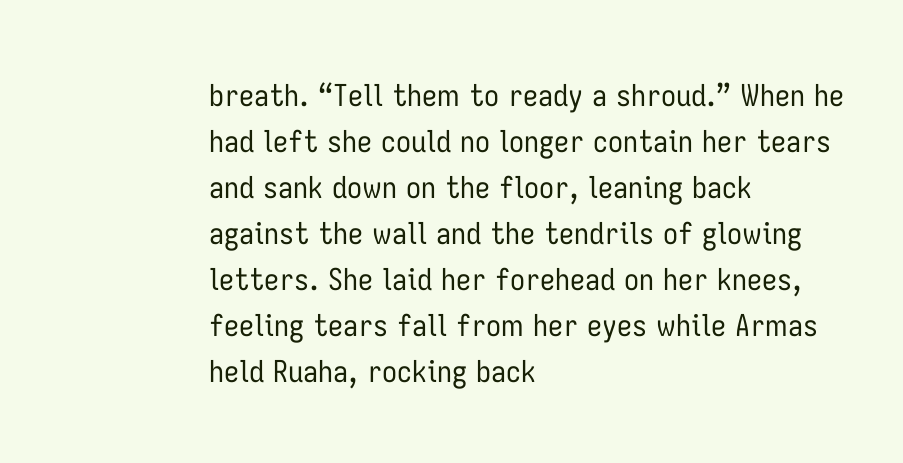breath. “Tell them to ready a shroud.” When he had left she could no longer contain her tears and sank down on the floor, leaning back against the wall and the tendrils of glowing letters. She laid her forehead on her knees, feeling tears fall from her eyes while Armas held Ruaha, rocking back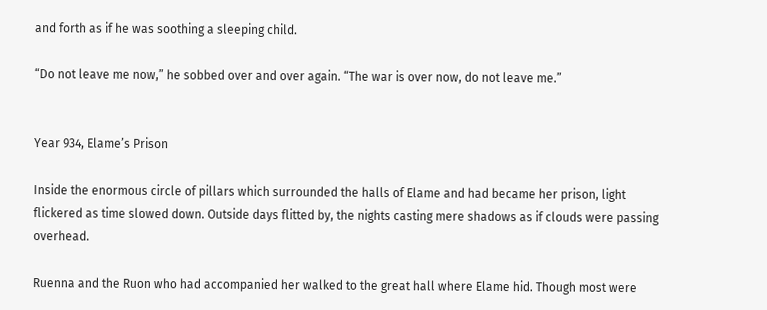and forth as if he was soothing a sleeping child.

“Do not leave me now,” he sobbed over and over again. “The war is over now, do not leave me.”


Year 934, Elame’s Prison

Inside the enormous circle of pillars which surrounded the halls of Elame and had became her prison, light flickered as time slowed down. Outside days flitted by, the nights casting mere shadows as if clouds were passing overhead.

Ruenna and the Ruon who had accompanied her walked to the great hall where Elame hid. Though most were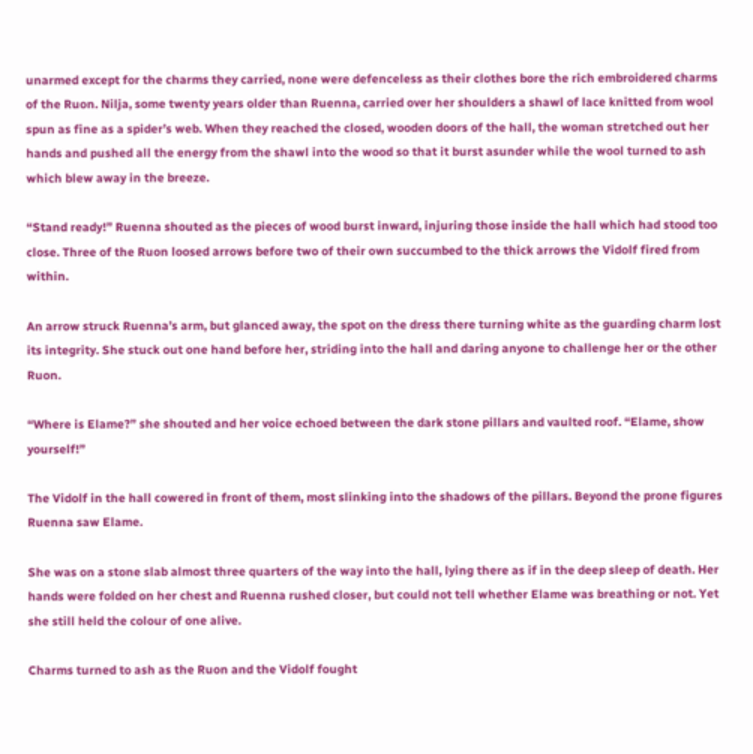unarmed except for the charms they carried, none were defenceless as their clothes bore the rich embroidered charms of the Ruon. Nilja, some twenty years older than Ruenna, carried over her shoulders a shawl of lace knitted from wool spun as fine as a spider’s web. When they reached the closed, wooden doors of the hall, the woman stretched out her hands and pushed all the energy from the shawl into the wood so that it burst asunder while the wool turned to ash which blew away in the breeze.

“Stand ready!” Ruenna shouted as the pieces of wood burst inward, injuring those inside the hall which had stood too close. Three of the Ruon loosed arrows before two of their own succumbed to the thick arrows the Vidolf fired from within.

An arrow struck Ruenna’s arm, but glanced away, the spot on the dress there turning white as the guarding charm lost its integrity. She stuck out one hand before her, striding into the hall and daring anyone to challenge her or the other Ruon.

“Where is Elame?” she shouted and her voice echoed between the dark stone pillars and vaulted roof. “Elame, show yourself!”

The Vidolf in the hall cowered in front of them, most slinking into the shadows of the pillars. Beyond the prone figures Ruenna saw Elame.

She was on a stone slab almost three quarters of the way into the hall, lying there as if in the deep sleep of death. Her hands were folded on her chest and Ruenna rushed closer, but could not tell whether Elame was breathing or not. Yet she still held the colour of one alive.

Charms turned to ash as the Ruon and the Vidolf fought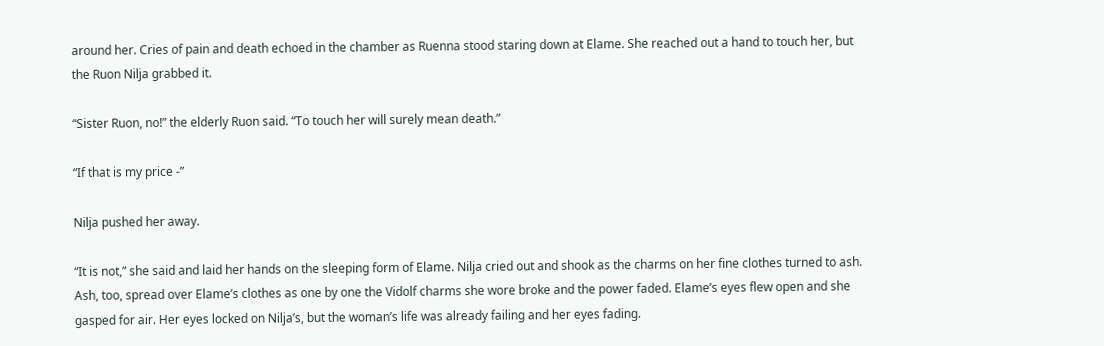around her. Cries of pain and death echoed in the chamber as Ruenna stood staring down at Elame. She reached out a hand to touch her, but the Ruon Nilja grabbed it.

“Sister Ruon, no!” the elderly Ruon said. “To touch her will surely mean death.”

“If that is my price -”

Nilja pushed her away.

“It is not,” she said and laid her hands on the sleeping form of Elame. Nilja cried out and shook as the charms on her fine clothes turned to ash. Ash, too, spread over Elame’s clothes as one by one the Vidolf charms she wore broke and the power faded. Elame’s eyes flew open and she gasped for air. Her eyes locked on Nilja’s, but the woman’s life was already failing and her eyes fading.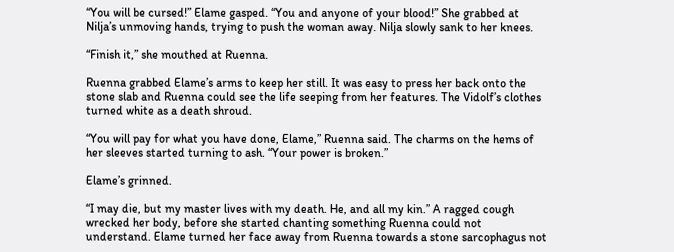“You will be cursed!” Elame gasped. “You and anyone of your blood!” She grabbed at Nilja’s unmoving hands, trying to push the woman away. Nilja slowly sank to her knees.

“Finish it,” she mouthed at Ruenna.

Ruenna grabbed Elame’s arms to keep her still. It was easy to press her back onto the stone slab and Ruenna could see the life seeping from her features. The Vidolf’s clothes turned white as a death shroud.

“You will pay for what you have done, Elame,” Ruenna said. The charms on the hems of her sleeves started turning to ash. “Your power is broken.”

Elame’s grinned.

“I may die, but my master lives with my death. He, and all my kin.” A ragged cough wrecked her body, before she started chanting something Ruenna could not understand. Elame turned her face away from Ruenna towards a stone sarcophagus not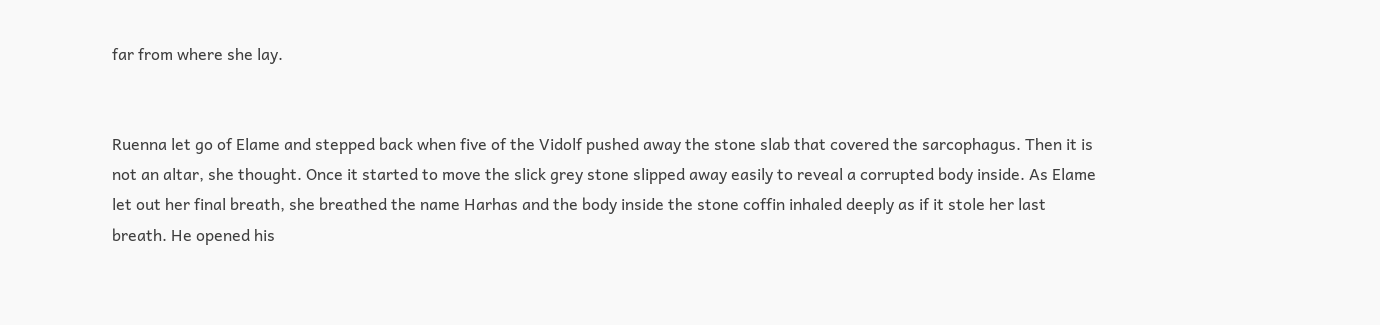far from where she lay.


Ruenna let go of Elame and stepped back when five of the Vidolf pushed away the stone slab that covered the sarcophagus. Then it is not an altar, she thought. Once it started to move the slick grey stone slipped away easily to reveal a corrupted body inside. As Elame let out her final breath, she breathed the name Harhas and the body inside the stone coffin inhaled deeply as if it stole her last breath. He opened his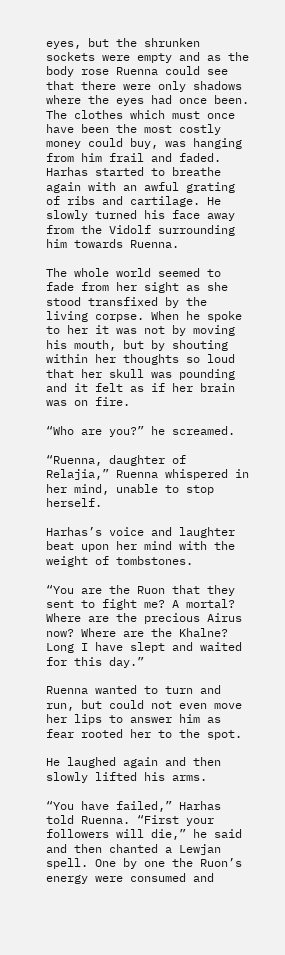eyes, but the shrunken sockets were empty and as the body rose Ruenna could see that there were only shadows where the eyes had once been. The clothes which must once have been the most costly money could buy, was hanging from him frail and faded. Harhas started to breathe again with an awful grating of ribs and cartilage. He slowly turned his face away from the Vidolf surrounding him towards Ruenna.

The whole world seemed to fade from her sight as she stood transfixed by the living corpse. When he spoke to her it was not by moving his mouth, but by shouting within her thoughts so loud that her skull was pounding and it felt as if her brain was on fire.

“Who are you?” he screamed.

“Ruenna, daughter of Relajia,” Ruenna whispered in her mind, unable to stop herself.

Harhas’s voice and laughter beat upon her mind with the weight of tombstones.

“You are the Ruon that they sent to fight me? A mortal? Where are the precious Airus now? Where are the Khalne? Long I have slept and waited for this day.”

Ruenna wanted to turn and run, but could not even move her lips to answer him as fear rooted her to the spot.

He laughed again and then slowly lifted his arms.

“You have failed,” Harhas told Ruenna. “First your followers will die,” he said and then chanted a Lewjan spell. One by one the Ruon’s energy were consumed and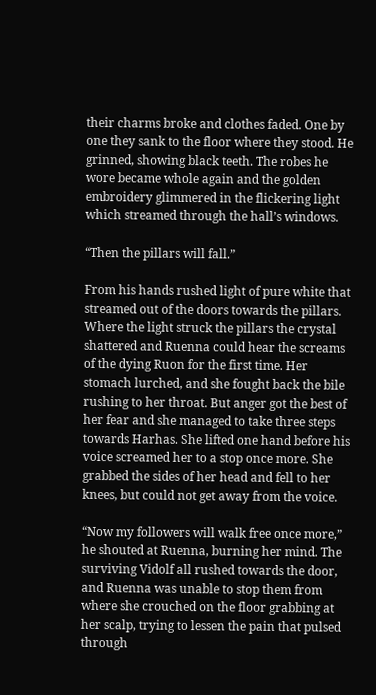their charms broke and clothes faded. One by one they sank to the floor where they stood. He grinned, showing black teeth. The robes he wore became whole again and the golden embroidery glimmered in the flickering light which streamed through the hall’s windows.

“Then the pillars will fall.”

From his hands rushed light of pure white that streamed out of the doors towards the pillars. Where the light struck the pillars the crystal shattered and Ruenna could hear the screams of the dying Ruon for the first time. Her stomach lurched, and she fought back the bile rushing to her throat. But anger got the best of her fear and she managed to take three steps towards Harhas. She lifted one hand before his voice screamed her to a stop once more. She grabbed the sides of her head and fell to her knees, but could not get away from the voice.

“Now my followers will walk free once more,” he shouted at Ruenna, burning her mind. The surviving Vidolf all rushed towards the door, and Ruenna was unable to stop them from where she crouched on the floor grabbing at her scalp, trying to lessen the pain that pulsed through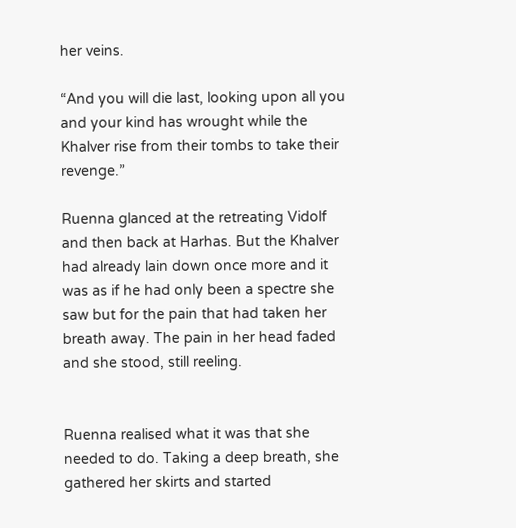her veins.

“And you will die last, looking upon all you and your kind has wrought while the Khalver rise from their tombs to take their revenge.”

Ruenna glanced at the retreating Vidolf and then back at Harhas. But the Khalver had already lain down once more and it was as if he had only been a spectre she saw but for the pain that had taken her breath away. The pain in her head faded and she stood, still reeling.


Ruenna realised what it was that she needed to do. Taking a deep breath, she gathered her skirts and started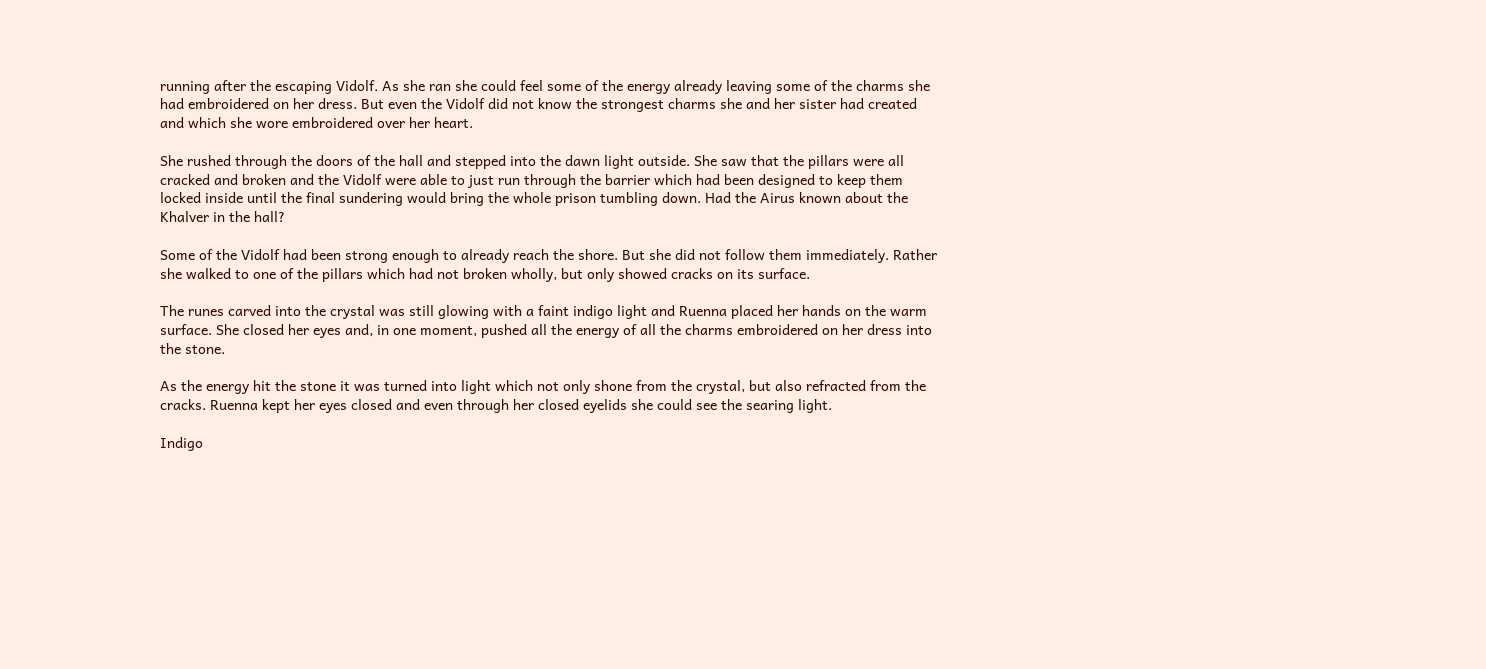running after the escaping Vidolf. As she ran she could feel some of the energy already leaving some of the charms she had embroidered on her dress. But even the Vidolf did not know the strongest charms she and her sister had created and which she wore embroidered over her heart.

She rushed through the doors of the hall and stepped into the dawn light outside. She saw that the pillars were all cracked and broken and the Vidolf were able to just run through the barrier which had been designed to keep them locked inside until the final sundering would bring the whole prison tumbling down. Had the Airus known about the Khalver in the hall?

Some of the Vidolf had been strong enough to already reach the shore. But she did not follow them immediately. Rather she walked to one of the pillars which had not broken wholly, but only showed cracks on its surface.

The runes carved into the crystal was still glowing with a faint indigo light and Ruenna placed her hands on the warm surface. She closed her eyes and, in one moment, pushed all the energy of all the charms embroidered on her dress into the stone.

As the energy hit the stone it was turned into light which not only shone from the crystal, but also refracted from the cracks. Ruenna kept her eyes closed and even through her closed eyelids she could see the searing light.

Indigo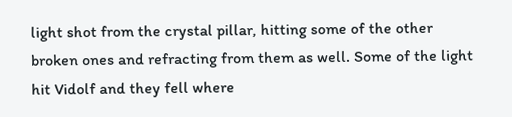light shot from the crystal pillar, hitting some of the other broken ones and refracting from them as well. Some of the light hit Vidolf and they fell where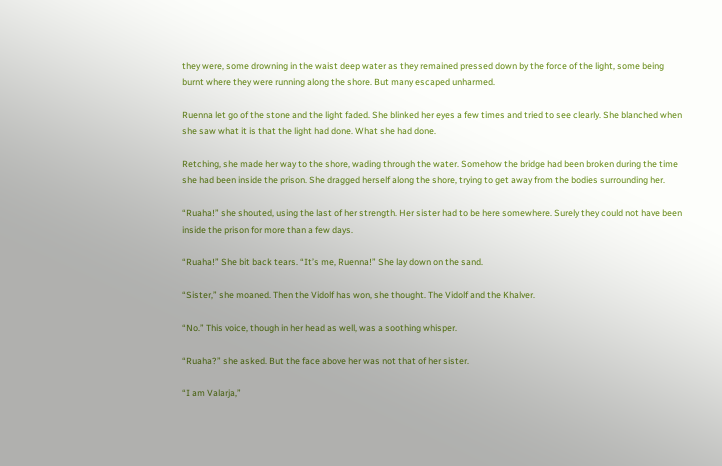they were, some drowning in the waist deep water as they remained pressed down by the force of the light, some being burnt where they were running along the shore. But many escaped unharmed.

Ruenna let go of the stone and the light faded. She blinked her eyes a few times and tried to see clearly. She blanched when she saw what it is that the light had done. What she had done.

Retching, she made her way to the shore, wading through the water. Somehow the bridge had been broken during the time she had been inside the prison. She dragged herself along the shore, trying to get away from the bodies surrounding her.

“Ruaha!” she shouted, using the last of her strength. Her sister had to be here somewhere. Surely they could not have been inside the prison for more than a few days.

“Ruaha!” She bit back tears. “It’s me, Ruenna!” She lay down on the sand.

“Sister,” she moaned. Then the Vidolf has won, she thought. The Vidolf and the Khalver.

“No.” This voice, though in her head as well, was a soothing whisper.

“Ruaha?” she asked. But the face above her was not that of her sister.

“I am Valarja,”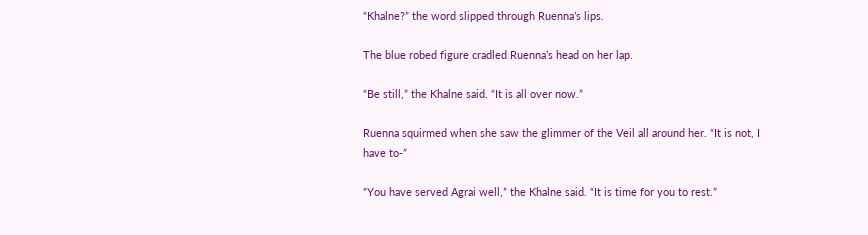“Khalne?” the word slipped through Ruenna’s lips.

The blue robed figure cradled Ruenna’s head on her lap.

“Be still,” the Khalne said. “It is all over now.”

Ruenna squirmed when she saw the glimmer of the Veil all around her. “It is not, I have to-”

“You have served Agrai well,” the Khalne said. “It is time for you to rest.”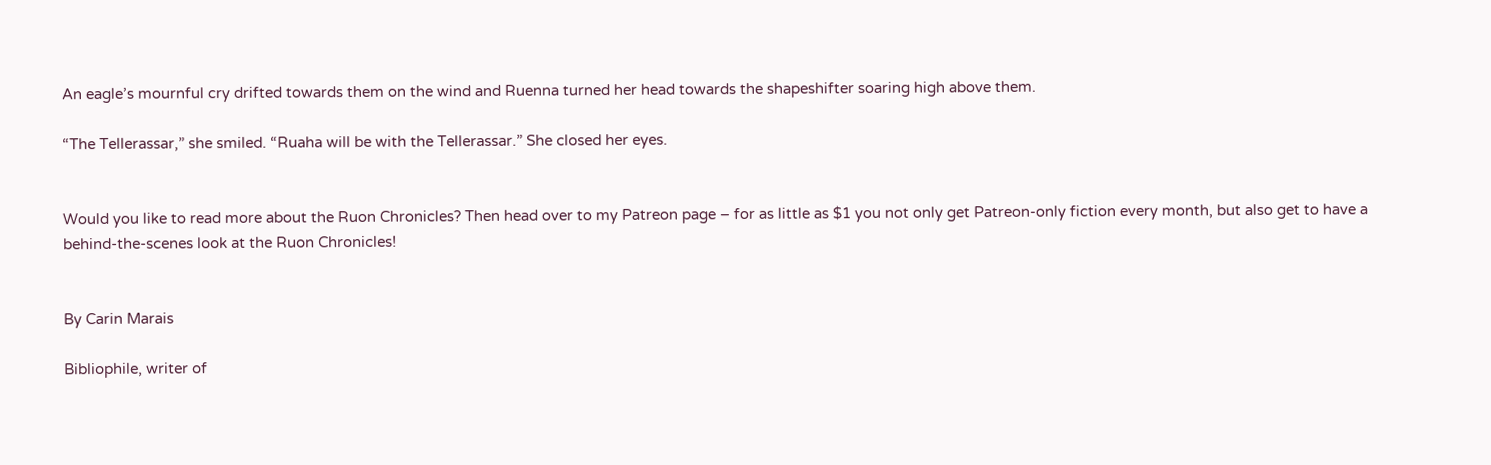An eagle’s mournful cry drifted towards them on the wind and Ruenna turned her head towards the shapeshifter soaring high above them.

“The Tellerassar,” she smiled. “Ruaha will be with the Tellerassar.” She closed her eyes.


Would you like to read more about the Ruon Chronicles? Then head over to my Patreon page – for as little as $1 you not only get Patreon-only fiction every month, but also get to have a behind-the-scenes look at the Ruon Chronicles!


By Carin Marais

Bibliophile, writer of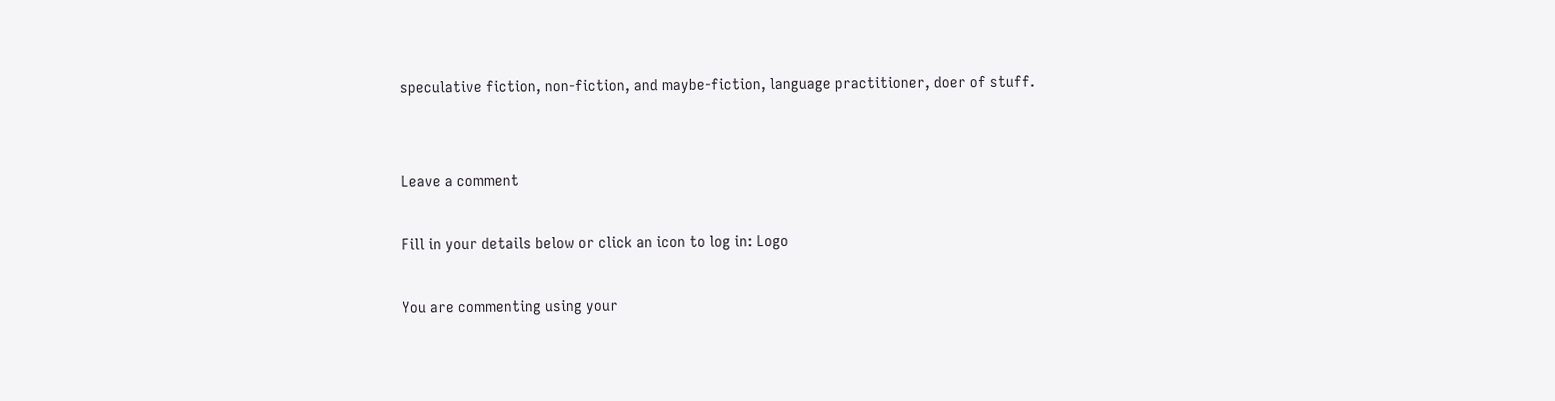speculative fiction, non-fiction, and maybe-fiction, language practitioner, doer of stuff.


Leave a comment

Fill in your details below or click an icon to log in: Logo

You are commenting using your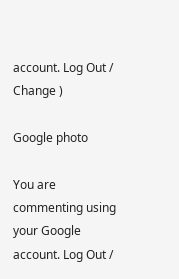account. Log Out /  Change )

Google photo

You are commenting using your Google account. Log Out /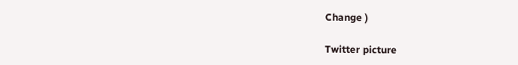Change )

Twitter picture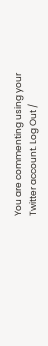You are commenting using your Twitter account. Log Out /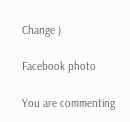Change )

Facebook photo

You are commenting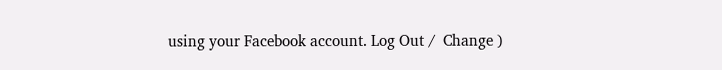using your Facebook account. Log Out /  Change )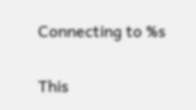Connecting to %s

This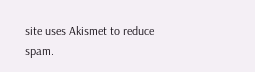site uses Akismet to reduce spam.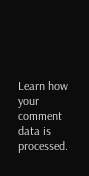Learn how your comment data is processed.